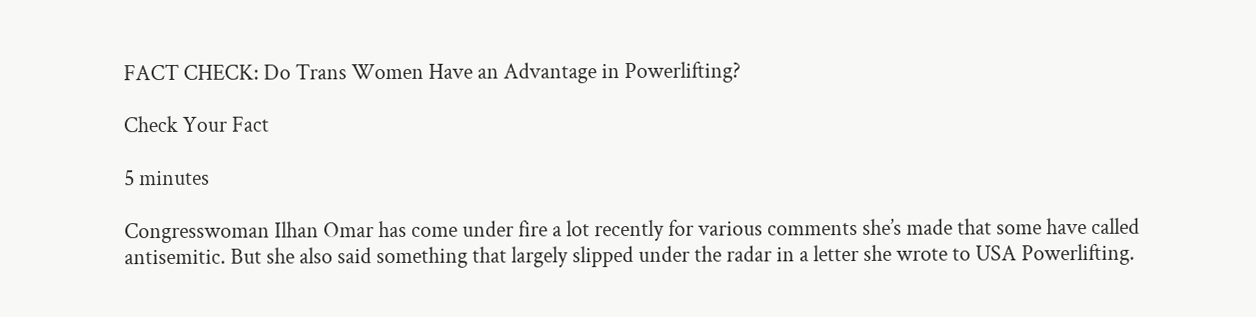FACT CHECK: Do Trans Women Have an Advantage in Powerlifting?

Check Your Fact

5 minutes

Congresswoman Ilhan Omar has come under fire a lot recently for various comments she’s made that some have called antisemitic. But she also said something that largely slipped under the radar in a letter she wrote to USA Powerlifting.